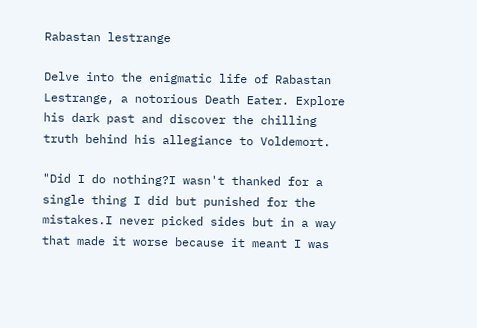Rabastan lestrange

Delve into the enigmatic life of Rabastan Lestrange, a notorious Death Eater. Explore his dark past and discover the chilling truth behind his allegiance to Voldemort.

"Did I do nothing?I wasn't thanked for a single thing I did but punished for the mistakes.I never picked sides but in a way that made it worse because it meant I was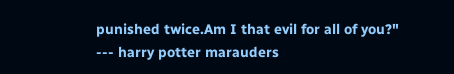punished twice.Am I that evil for all of you?" --- harry potter marauders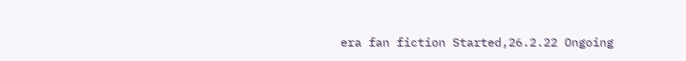era fan fiction Started,26.2.22 Ongoing